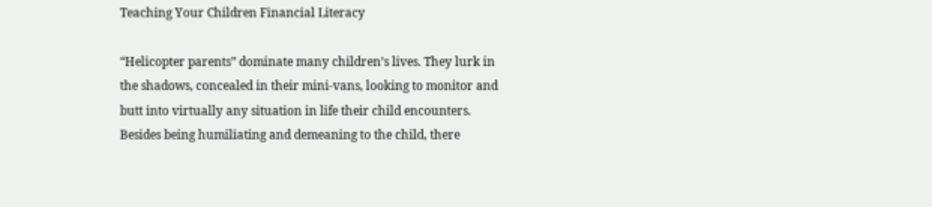Teaching Your Children Financial Literacy

“Helicopter parents” dominate many children’s lives. They lurk in the shadows, concealed in their mini-vans, looking to monitor and butt into virtually any situation in life their child encounters. Besides being humiliating and demeaning to the child, there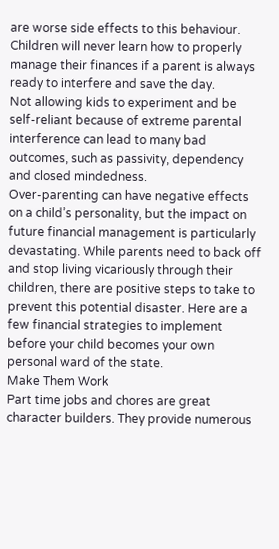are worse side effects to this behaviour. Children will never learn how to properly manage their finances if a parent is always ready to interfere and save the day.
Not allowing kids to experiment and be self-reliant because of extreme parental interference can lead to many bad outcomes, such as passivity, dependency and closed mindedness.
Over-parenting can have negative effects on a child’s personality, but the impact on future financial management is particularly devastating. While parents need to back off and stop living vicariously through their children, there are positive steps to take to prevent this potential disaster. Here are a few financial strategies to implement before your child becomes your own personal ward of the state.
Make Them Work
Part time jobs and chores are great character builders. They provide numerous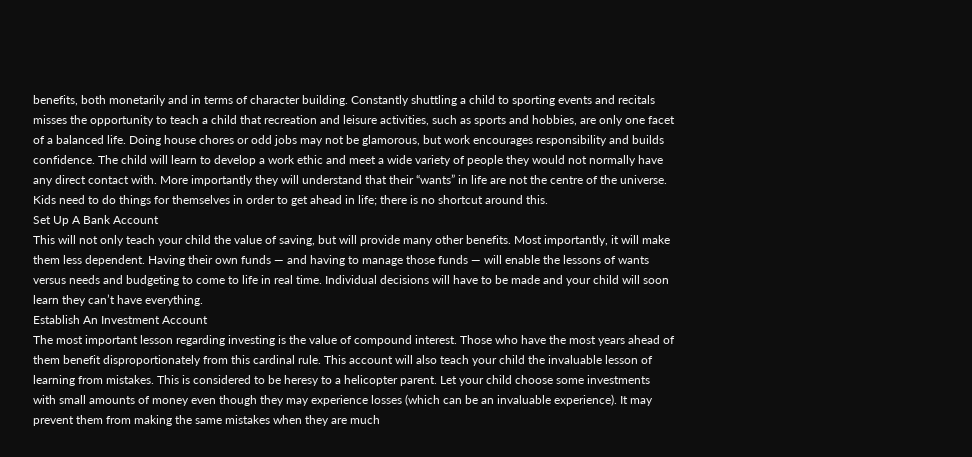benefits, both monetarily and in terms of character building. Constantly shuttling a child to sporting events and recitals misses the opportunity to teach a child that recreation and leisure activities, such as sports and hobbies, are only one facet
of a balanced life. Doing house chores or odd jobs may not be glamorous, but work encourages responsibility and builds confidence. The child will learn to develop a work ethic and meet a wide variety of people they would not normally have any direct contact with. More importantly they will understand that their “wants” in life are not the centre of the universe. Kids need to do things for themselves in order to get ahead in life; there is no shortcut around this.
Set Up A Bank Account
This will not only teach your child the value of saving, but will provide many other benefits. Most importantly, it will make them less dependent. Having their own funds — and having to manage those funds — will enable the lessons of wants versus needs and budgeting to come to life in real time. Individual decisions will have to be made and your child will soon learn they can’t have everything.
Establish An Investment Account
The most important lesson regarding investing is the value of compound interest. Those who have the most years ahead of them benefit disproportionately from this cardinal rule. This account will also teach your child the invaluable lesson of learning from mistakes. This is considered to be heresy to a helicopter parent. Let your child choose some investments with small amounts of money even though they may experience losses (which can be an invaluable experience). It may prevent them from making the same mistakes when they are much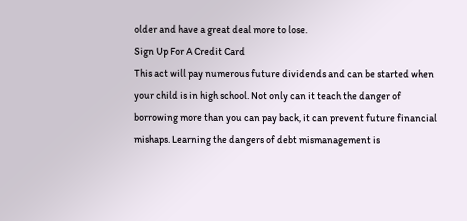older and have a great deal more to lose.
Sign Up For A Credit Card
This act will pay numerous future dividends and can be started when your child is in high school. Not only can it teach the danger of borrowing more than you can pay back, it can prevent future financial mishaps. Learning the dangers of debt mismanagement is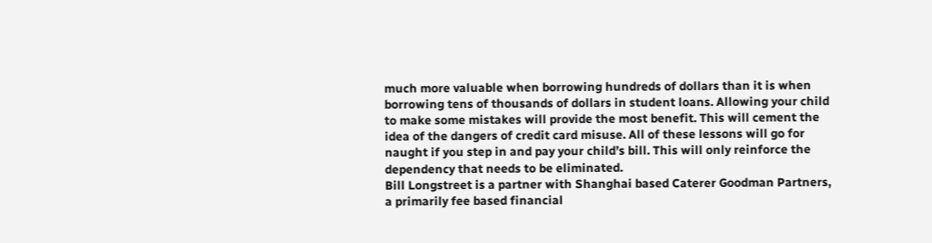much more valuable when borrowing hundreds of dollars than it is when borrowing tens of thousands of dollars in student loans. Allowing your child to make some mistakes will provide the most benefit. This will cement the idea of the dangers of credit card misuse. All of these lessons will go for naught if you step in and pay your child’s bill. This will only reinforce the dependency that needs to be eliminated.
Bill Longstreet is a partner with Shanghai based Caterer Goodman Partners, a primarily fee based financial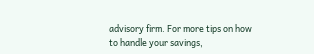advisory firm. For more tips on how to handle your savings,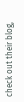check out their blog,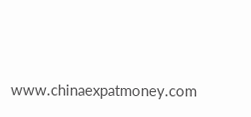www.chinaexpatmoney.com